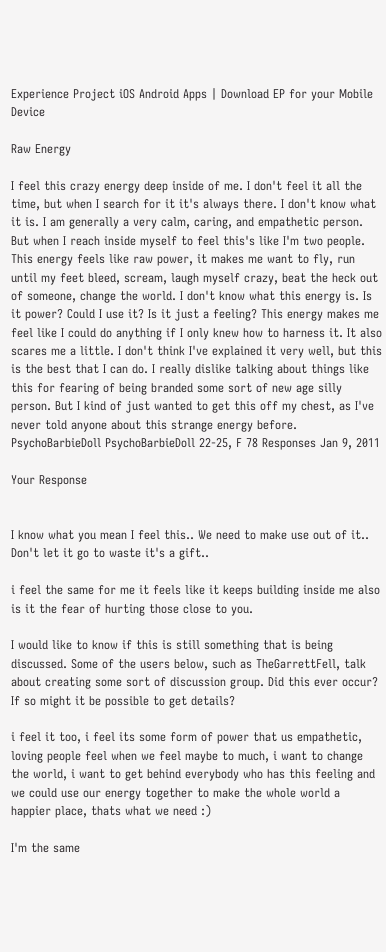Experience Project iOS Android Apps | Download EP for your Mobile Device

Raw Energy

I feel this crazy energy deep inside of me. I don't feel it all the time, but when I search for it it's always there. I don't know what it is. I am generally a very calm, caring, and empathetic person. But when I reach inside myself to feel this's like I'm two people. This energy feels like raw power, it makes me want to fly, run until my feet bleed, scream, laugh myself crazy, beat the heck out of someone, change the world. I don't know what this energy is. Is it power? Could I use it? Is it just a feeling? This energy makes me feel like I could do anything if I only knew how to harness it. It also scares me a little. I don't think I've explained it very well, but this is the best that I can do. I really dislike talking about things like this for fearing of being branded some sort of new age silly person. But I kind of just wanted to get this off my chest, as I've never told anyone about this strange energy before.
PsychoBarbieDoll PsychoBarbieDoll 22-25, F 78 Responses Jan 9, 2011

Your Response


I know what you mean I feel this.. We need to make use out of it.. Don't let it go to waste it's a gift..

i feel the same for me it feels like it keeps building inside me also is it the fear of hurting those close to you.

I would like to know if this is still something that is being discussed. Some of the users below, such as TheGarrettFell, talk about creating some sort of discussion group. Did this ever occur? If so might it be possible to get details?

i feel it too, i feel its some form of power that us empathetic, loving people feel when we feel maybe to much, i want to change the world, i want to get behind everybody who has this feeling and we could use our energy together to make the whole world a happier place, thats what we need :)

I'm the same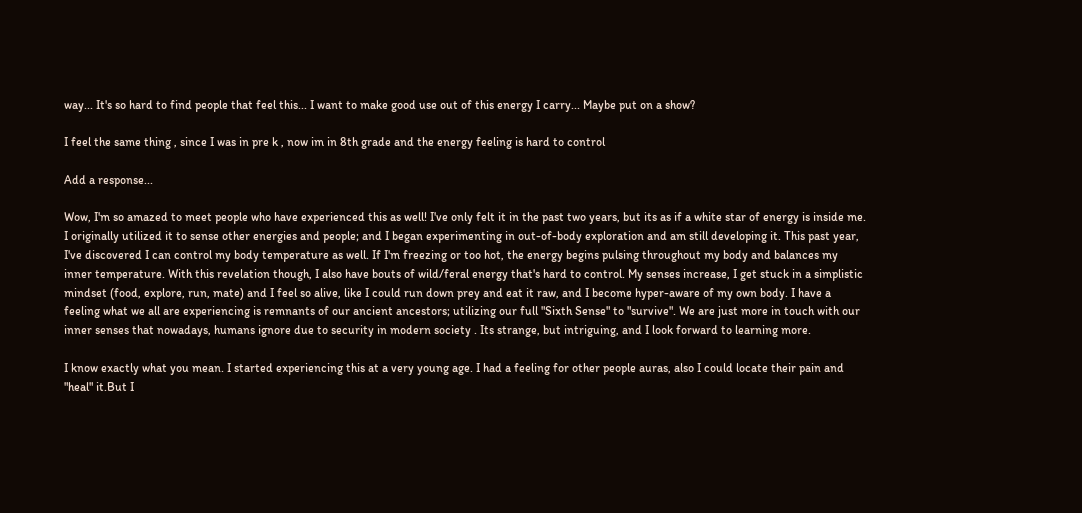way... It's so hard to find people that feel this... I want to make good use out of this energy I carry... Maybe put on a show?

I feel the same thing , since I was in pre k , now im in 8th grade and the energy feeling is hard to control

Add a response...

Wow, I'm so amazed to meet people who have experienced this as well! I've only felt it in the past two years, but its as if a white star of energy is inside me. I originally utilized it to sense other energies and people; and I began experimenting in out-of-body exploration and am still developing it. This past year, I've discovered I can control my body temperature as well. If I'm freezing or too hot, the energy begins pulsing throughout my body and balances my inner temperature. With this revelation though, I also have bouts of wild/feral energy that's hard to control. My senses increase, I get stuck in a simplistic mindset (food, explore, run, mate) and I feel so alive, like I could run down prey and eat it raw, and I become hyper-aware of my own body. I have a feeling what we all are experiencing is remnants of our ancient ancestors; utilizing our full "Sixth Sense" to "survive". We are just more in touch with our inner senses that nowadays, humans ignore due to security in modern society . Its strange, but intriguing, and I look forward to learning more.

I know exactly what you mean. I started experiencing this at a very young age. I had a feeling for other people auras, also I could locate their pain and "heal" it.But I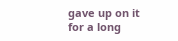gave up on it for a long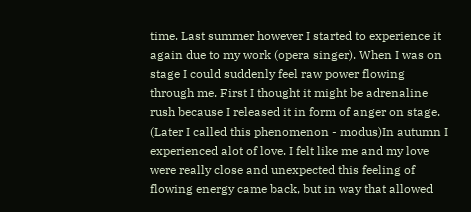time. Last summer however I started to experience it again due to my work (opera singer). When I was on stage I could suddenly feel raw power flowing through me. First I thought it might be adrenaline rush because I released it in form of anger on stage. (Later I called this phenomenon - modus)In autumn I experienced alot of love. I felt like me and my love were really close and unexpected this feeling of flowing energy came back, but in way that allowed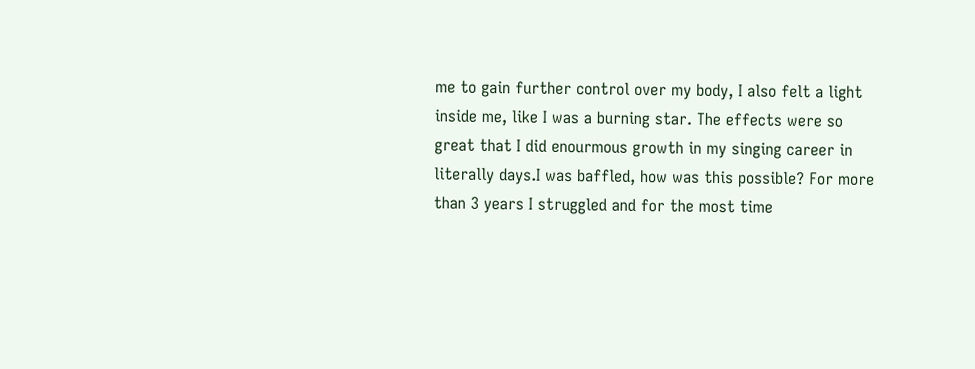me to gain further control over my body, I also felt a light inside me, like I was a burning star. The effects were so great that I did enourmous growth in my singing career in literally days.I was baffled, how was this possible? For more than 3 years I struggled and for the most time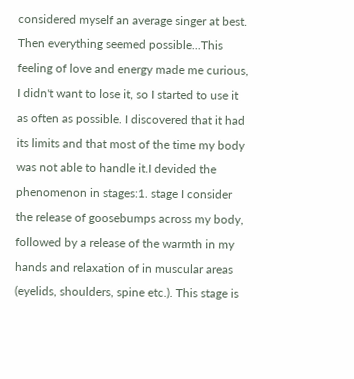considered myself an average singer at best. Then everything seemed possible...This feeling of love and energy made me curious, I didn't want to lose it, so I started to use it as often as possible. I discovered that it had its limits and that most of the time my body was not able to handle it.I devided the phenomenon in stages:1. stage I consider the release of goosebumps across my body, followed by a release of the warmth in my hands and relaxation of in muscular areas (eyelids, shoulders, spine etc.). This stage is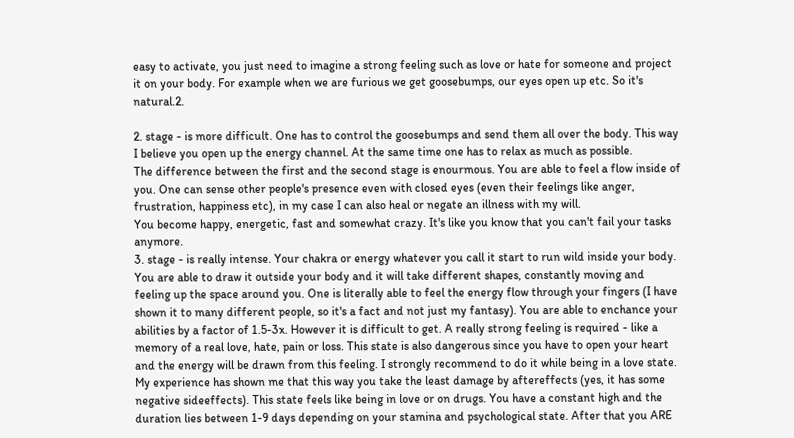easy to activate, you just need to imagine a strong feeling such as love or hate for someone and project it on your body. For example when we are furious we get goosebumps, our eyes open up etc. So it's natural.2.

2. stage - is more difficult. One has to control the goosebumps and send them all over the body. This way I believe you open up the energy channel. At the same time one has to relax as much as possible.
The difference between the first and the second stage is enourmous. You are able to feel a flow inside of you. One can sense other people's presence even with closed eyes (even their feelings like anger, frustration, happiness etc), in my case I can also heal or negate an illness with my will.
You become happy, energetic, fast and somewhat crazy. It's like you know that you can't fail your tasks anymore.
3. stage - is really intense. Your chakra or energy whatever you call it start to run wild inside your body. You are able to draw it outside your body and it will take different shapes, constantly moving and feeling up the space around you. One is literally able to feel the energy flow through your fingers (I have shown it to many different people, so it's a fact and not just my fantasy). You are able to enchance your abilities by a factor of 1.5-3x. However it is difficult to get. A really strong feeling is required - like a memory of a real love, hate, pain or loss. This state is also dangerous since you have to open your heart and the energy will be drawn from this feeling. I strongly recommend to do it while being in a love state. My experience has shown me that this way you take the least damage by aftereffects (yes, it has some negative sideeffects). This state feels like being in love or on drugs. You have a constant high and the duration lies between 1-9 days depending on your stamina and psychological state. After that you ARE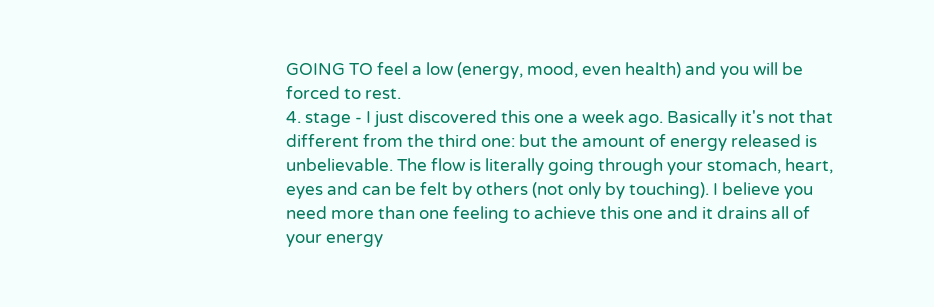GOING TO feel a low (energy, mood, even health) and you will be forced to rest.
4. stage - I just discovered this one a week ago. Basically it's not that different from the third one: but the amount of energy released is unbelievable. The flow is literally going through your stomach, heart, eyes and can be felt by others (not only by touching). I believe you need more than one feeling to achieve this one and it drains all of your energy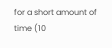for a short amount of time (10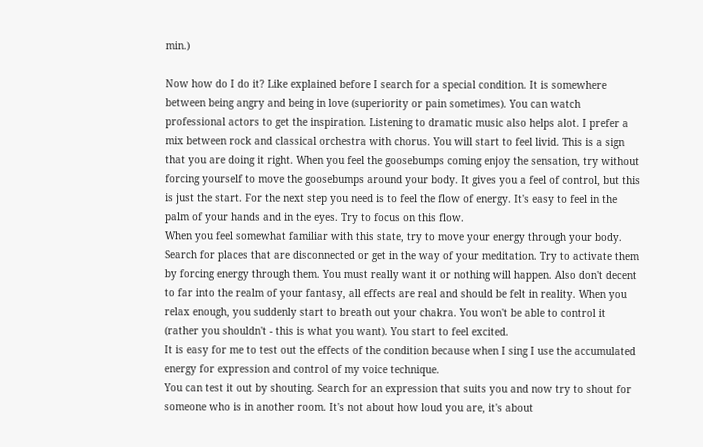min.)

Now how do I do it? Like explained before I search for a special condition. It is somewhere between being angry and being in love (superiority or pain sometimes). You can watch professional actors to get the inspiration. Listening to dramatic music also helps alot. I prefer a mix between rock and classical orchestra with chorus. You will start to feel livid. This is a sign that you are doing it right. When you feel the goosebumps coming enjoy the sensation, try without forcing yourself to move the goosebumps around your body. It gives you a feel of control, but this is just the start. For the next step you need is to feel the flow of energy. It's easy to feel in the palm of your hands and in the eyes. Try to focus on this flow.
When you feel somewhat familiar with this state, try to move your energy through your body. Search for places that are disconnected or get in the way of your meditation. Try to activate them by forcing energy through them. You must really want it or nothing will happen. Also don't decent to far into the realm of your fantasy, all effects are real and should be felt in reality. When you relax enough, you suddenly start to breath out your chakra. You won't be able to control it (rather you shouldn't - this is what you want). You start to feel excited.
It is easy for me to test out the effects of the condition because when I sing I use the accumulated energy for expression and control of my voice technique.
You can test it out by shouting. Search for an expression that suits you and now try to shout for someone who is in another room. It's not about how loud you are, it's about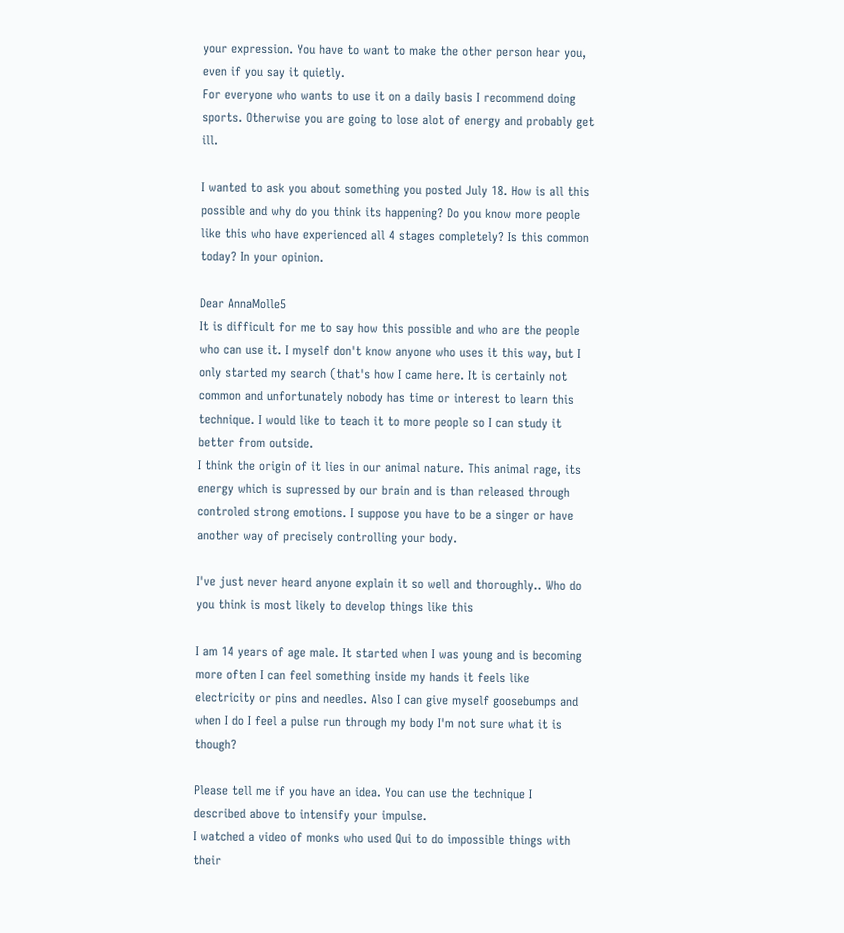your expression. You have to want to make the other person hear you, even if you say it quietly.
For everyone who wants to use it on a daily basis I recommend doing sports. Otherwise you are going to lose alot of energy and probably get ill.

I wanted to ask you about something you posted July 18. How is all this possible and why do you think its happening? Do you know more people like this who have experienced all 4 stages completely? Is this common today? In your opinion.

Dear AnnaMolle5
It is difficult for me to say how this possible and who are the people who can use it. I myself don't know anyone who uses it this way, but I only started my search (that's how I came here. It is certainly not common and unfortunately nobody has time or interest to learn this technique. I would like to teach it to more people so I can study it better from outside.
I think the origin of it lies in our animal nature. This animal rage, its energy which is supressed by our brain and is than released through controled strong emotions. I suppose you have to be a singer or have another way of precisely controlling your body.

I've just never heard anyone explain it so well and thoroughly.. Who do you think is most likely to develop things like this

I am 14 years of age male. It started when I was young and is becoming more often I can feel something inside my hands it feels like electricity or pins and needles. Also I can give myself goosebumps and when I do I feel a pulse run through my body I'm not sure what it is though?

Please tell me if you have an idea. You can use the technique I described above to intensify your impulse.
I watched a video of monks who used Qui to do impossible things with their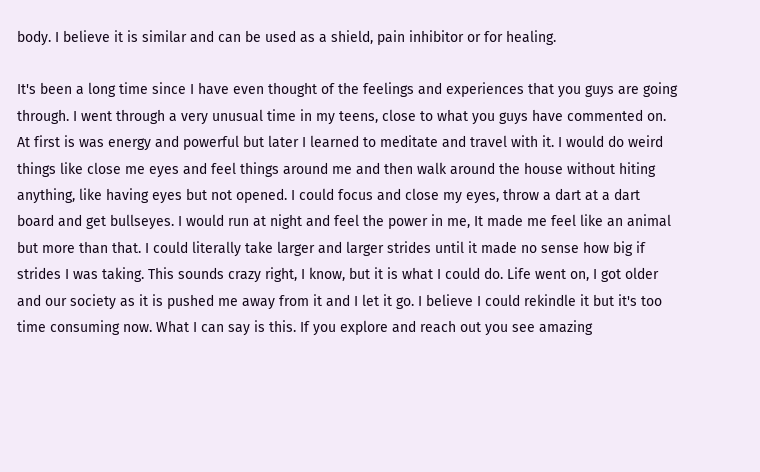body. I believe it is similar and can be used as a shield, pain inhibitor or for healing.

It's been a long time since I have even thought of the feelings and experiences that you guys are going through. I went through a very unusual time in my teens, close to what you guys have commented on. At first is was energy and powerful but later I learned to meditate and travel with it. I would do weird things like close me eyes and feel things around me and then walk around the house without hiting anything, like having eyes but not opened. I could focus and close my eyes, throw a dart at a dart board and get bullseyes. I would run at night and feel the power in me, It made me feel like an animal but more than that. I could literally take larger and larger strides until it made no sense how big if strides I was taking. This sounds crazy right, I know, but it is what I could do. Life went on, I got older and our society as it is pushed me away from it and I let it go. I believe I could rekindle it but it's too time consuming now. What I can say is this. If you explore and reach out you see amazing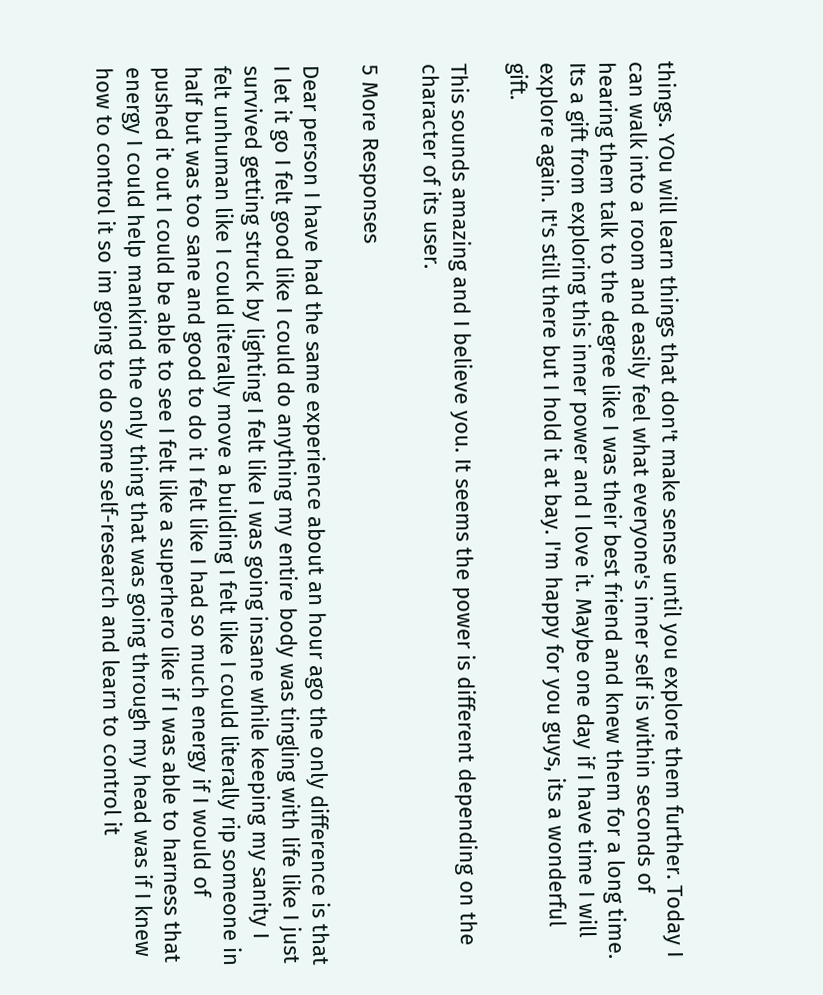things. YOu will learn things that don't make sense until you explore them further. Today I can walk into a room and easily feel what everyone's inner self is within seconds of hearing them talk to the degree like I was their best friend and knew them for a long time. Its a gift from exploring this inner power and I love it. Maybe one day if I have time I will explore again. It's still there but I hold it at bay. I'm happy for you guys, its a wonderful gift.

This sounds amazing and I believe you. It seems the power is different depending on the character of its user.

5 More Responses

Dear person I have had the same experience about an hour ago the only difference is that I let it go I felt good like I could do anything my entire body was tingling with life like I just survived getting struck by lighting I felt like I was going insane while keeping my sanity I felt unhuman like I could literally move a building I felt like I could literally rip someone in half but was too sane and good to do it I felt like I had so much energy if I would of pushed it out I could be able to see I felt like a superhero like if I was able to harness that energy I could help mankind the only thing that was going through my head was if I knew how to control it so im going to do some self-research and learn to control it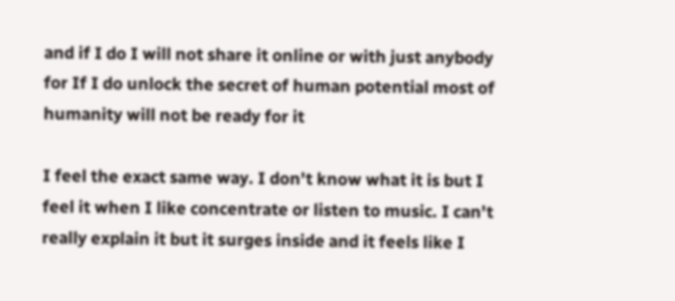and if I do I will not share it online or with just anybody for If I do unlock the secret of human potential most of humanity will not be ready for it

I feel the exact same way. I don't know what it is but I feel it when I like concentrate or listen to music. I can't really explain it but it surges inside and it feels like I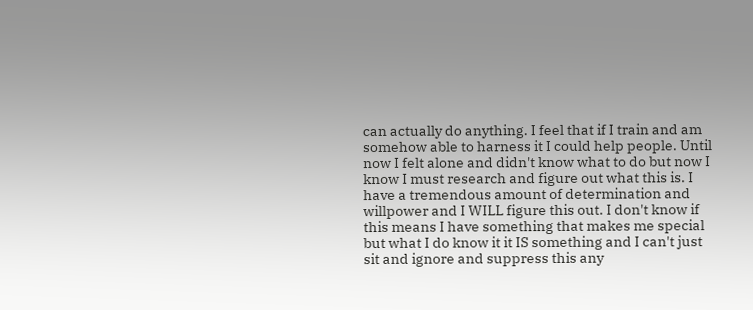can actually do anything. I feel that if I train and am somehow able to harness it I could help people. Until now I felt alone and didn't know what to do but now I know I must research and figure out what this is. I have a tremendous amount of determination and willpower and I WILL figure this out. I don't know if this means I have something that makes me special but what I do know it it IS something and I can't just sit and ignore and suppress this any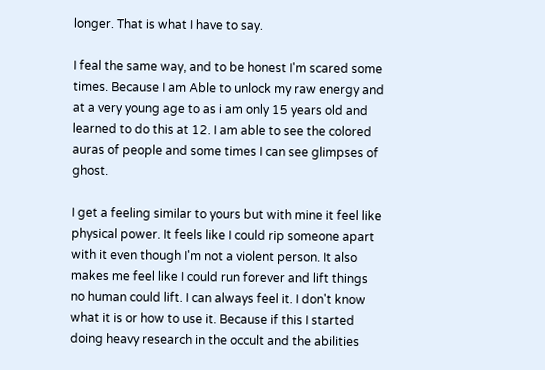longer. That is what I have to say.

I feal the same way, and to be honest I'm scared some times. Because I am Able to unlock my raw energy and at a very young age to as i am only 15 years old and learned to do this at 12. I am able to see the colored auras of people and some times I can see glimpses of ghost.

I get a feeling similar to yours but with mine it feel like physical power. It feels like I could rip someone apart with it even though I'm not a violent person. It also makes me feel like I could run forever and lift things no human could lift. I can always feel it. I don't know what it is or how to use it. Because if this I started doing heavy research in the occult and the abilities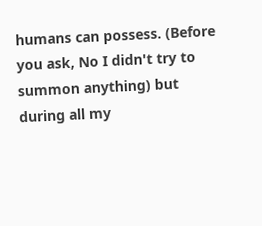humans can possess. (Before you ask, No I didn't try to summon anything) but during all my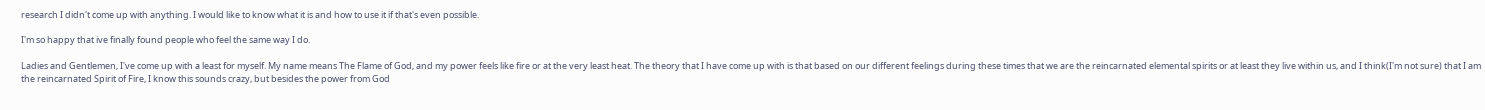research I didn't come up with anything. I would like to know what it is and how to use it if that's even possible.

I'm so happy that ive finally found people who feel the same way I do.

Ladies and Gentlemen, I've come up with a least for myself. My name means The Flame of God, and my power feels like fire or at the very least heat. The theory that I have come up with is that based on our different feelings during these times that we are the reincarnated elemental spirits or at least they live within us, and I think(I'm not sure) that I am the reincarnated Spirit of Fire, I know this sounds crazy, but besides the power from God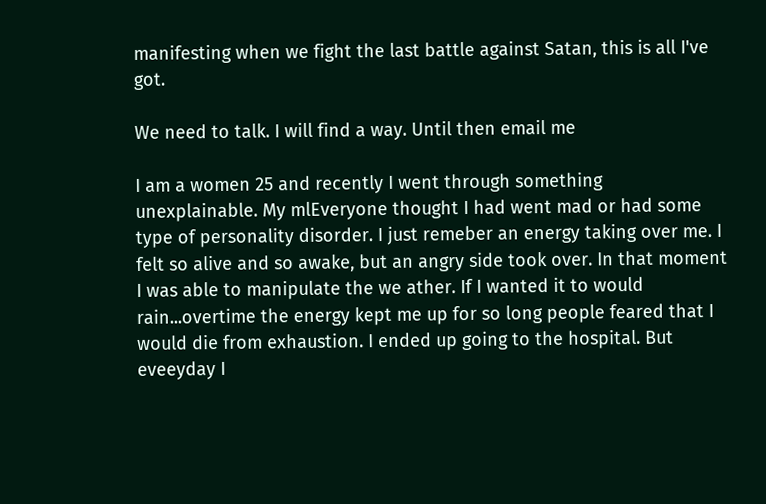manifesting when we fight the last battle against Satan, this is all I've got.

We need to talk. I will find a way. Until then email me

I am a women 25 and recently I went through something unexplainable. My mlEveryone thought I had went mad or had some type of personality disorder. I just remeber an energy taking over me. I felt so alive and so awake, but an angry side took over. In that moment I was able to manipulate the we ather. If I wanted it to would rain...overtime the energy kept me up for so long people feared that I would die from exhaustion. I ended up going to the hospital. But eveeyday I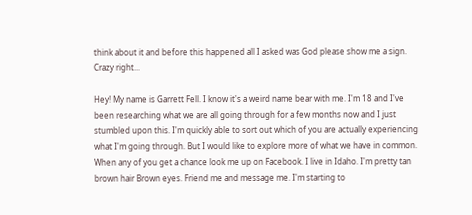think about it and before this happened all I asked was God please show me a sign. Crazy right...

Hey! My name is Garrett Fell. I know it's a weird name bear with me. I'm 18 and I've been researching what we are all going through for a few months now and I just stumbled upon this. I'm quickly able to sort out which of you are actually experiencing what I'm going through. But I would like to explore more of what we have in common. When any of you get a chance look me up on Facebook. I live in Idaho. I'm pretty tan brown hair Brown eyes. Friend me and message me. I'm starting to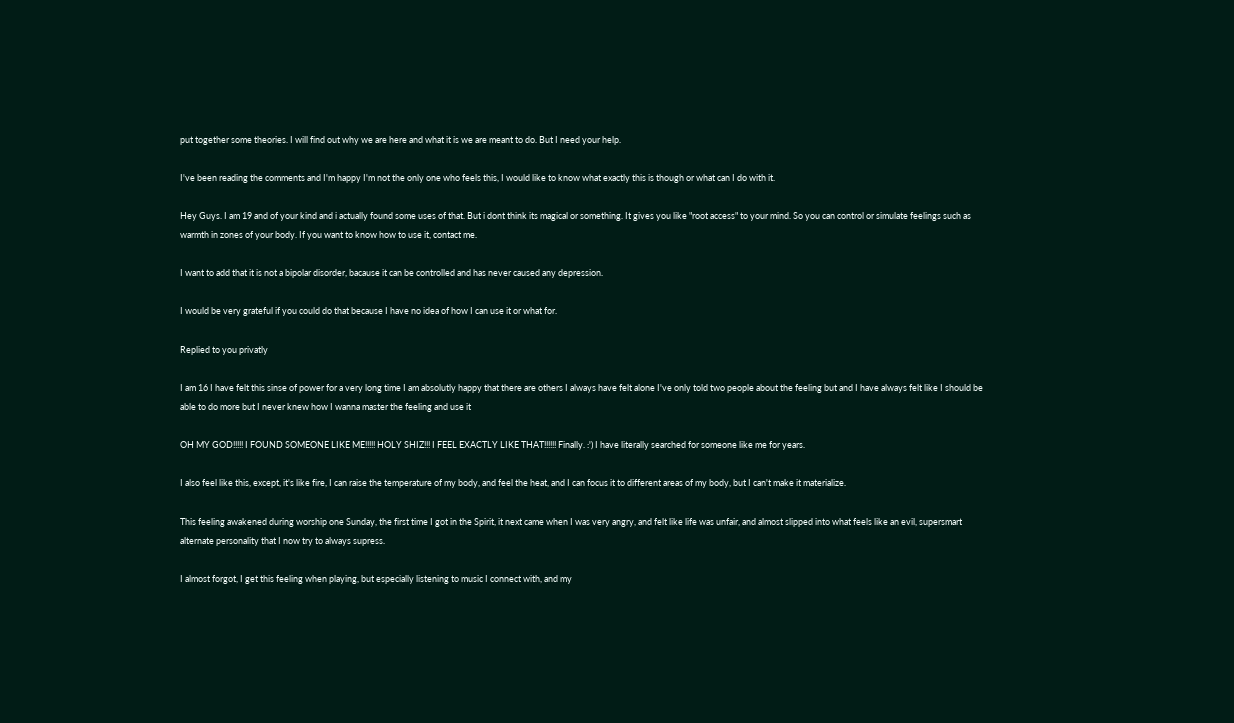put together some theories. I will find out why we are here and what it is we are meant to do. But I need your help.

I've been reading the comments and I'm happy I'm not the only one who feels this, I would like to know what exactly this is though or what can I do with it.

Hey Guys. I am 19 and of your kind and i actually found some uses of that. But i dont think its magical or something. It gives you like "root access" to your mind. So you can control or simulate feelings such as warmth in zones of your body. If you want to know how to use it, contact me.

I want to add that it is not a bipolar disorder, bacause it can be controlled and has never caused any depression.

I would be very grateful if you could do that because I have no idea of how I can use it or what for.

Replied to you privatly

I am 16 I have felt this sinse of power for a very long time I am absolutly happy that there are others I always have felt alone I've only told two people about the feeling but and I have always felt like I should be able to do more but I never knew how I wanna master the feeling and use it

OH MY GOD!!!!! I FOUND SOMEONE LIKE ME!!!!! HOLY SHIZ!!! I FEEL EXACTLY LIKE THAT!!!!!! Finally. :') I have literally searched for someone like me for years.

I also feel like this, except, it's like fire, I can raise the temperature of my body, and feel the heat, and I can focus it to different areas of my body, but I can't make it materialize.

This feeling awakened during worship one Sunday, the first time I got in the Spirit, it next came when I was very angry, and felt like life was unfair, and almost slipped into what feels like an evil, supersmart alternate personality that I now try to always supress.

I almost forgot, I get this feeling when playing, but especially listening to music I connect with, and my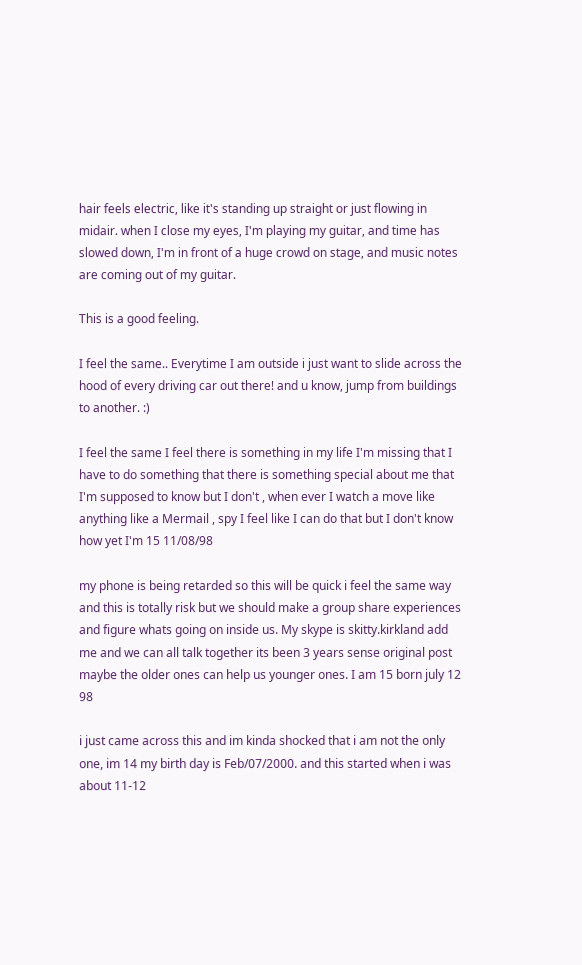hair feels electric, like it's standing up straight or just flowing in midair. when I close my eyes, I'm playing my guitar, and time has slowed down, I'm in front of a huge crowd on stage, and music notes are coming out of my guitar.

This is a good feeling.

I feel the same.. Everytime I am outside i just want to slide across the hood of every driving car out there! and u know, jump from buildings to another. :)

I feel the same I feel there is something in my life I'm missing that I have to do something that there is something special about me that I'm supposed to know but I don't , when ever I watch a move like anything like a Mermail , spy I feel like I can do that but I don't know how yet I'm 15 11/08/98

my phone is being retarded so this will be quick i feel the same way and this is totally risk but we should make a group share experiences and figure whats going on inside us. My skype is skitty.kirkland add me and we can all talk together its been 3 years sense original post maybe the older ones can help us younger ones. I am 15 born july 12 98

i just came across this and im kinda shocked that i am not the only one, im 14 my birth day is Feb/07/2000. and this started when i was about 11-12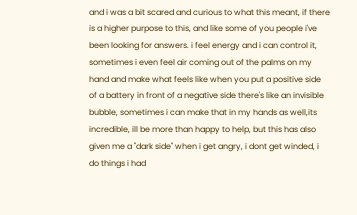and i was a bit scared and curious to what this meant, if there is a higher purpose to this, and like some of you people i've been looking for answers. i feel energy and i can control it, sometimes i even feel air coming out of the palms on my hand and make what feels like when you put a positive side of a battery in front of a negative side there's like an invisible bubble, sometimes i can make that in my hands as well,its incredible, ill be more than happy to help, but this has also given me a "dark side" when i get angry, i dont get winded, i do things i had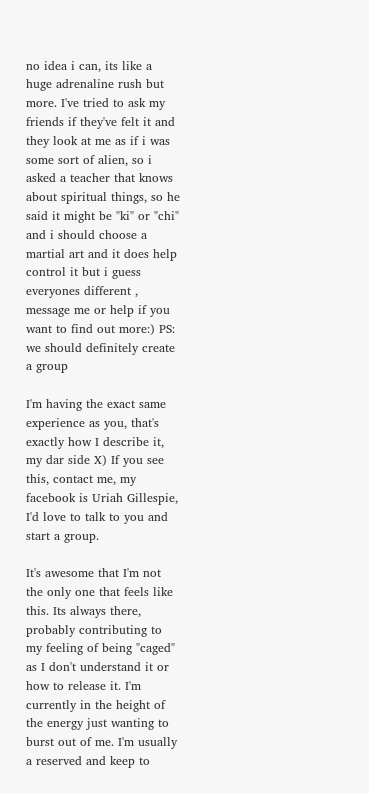no idea i can, its like a huge adrenaline rush but more. I've tried to ask my friends if they've felt it and they look at me as if i was some sort of alien, so i asked a teacher that knows about spiritual things, so he said it might be "ki" or "chi" and i should choose a martial art and it does help control it but i guess everyones different , message me or help if you want to find out more:) PS: we should definitely create a group

I'm having the exact same experience as you, that's exactly how I describe it, my dar side X) If you see this, contact me, my facebook is Uriah Gillespie, I'd love to talk to you and start a group.

It's awesome that I'm not the only one that feels like this. Its always there, probably contributing to my feeling of being "caged" as I don't understand it or how to release it. I'm currently in the height of the energy just wanting to burst out of me. I'm usually a reserved and keep to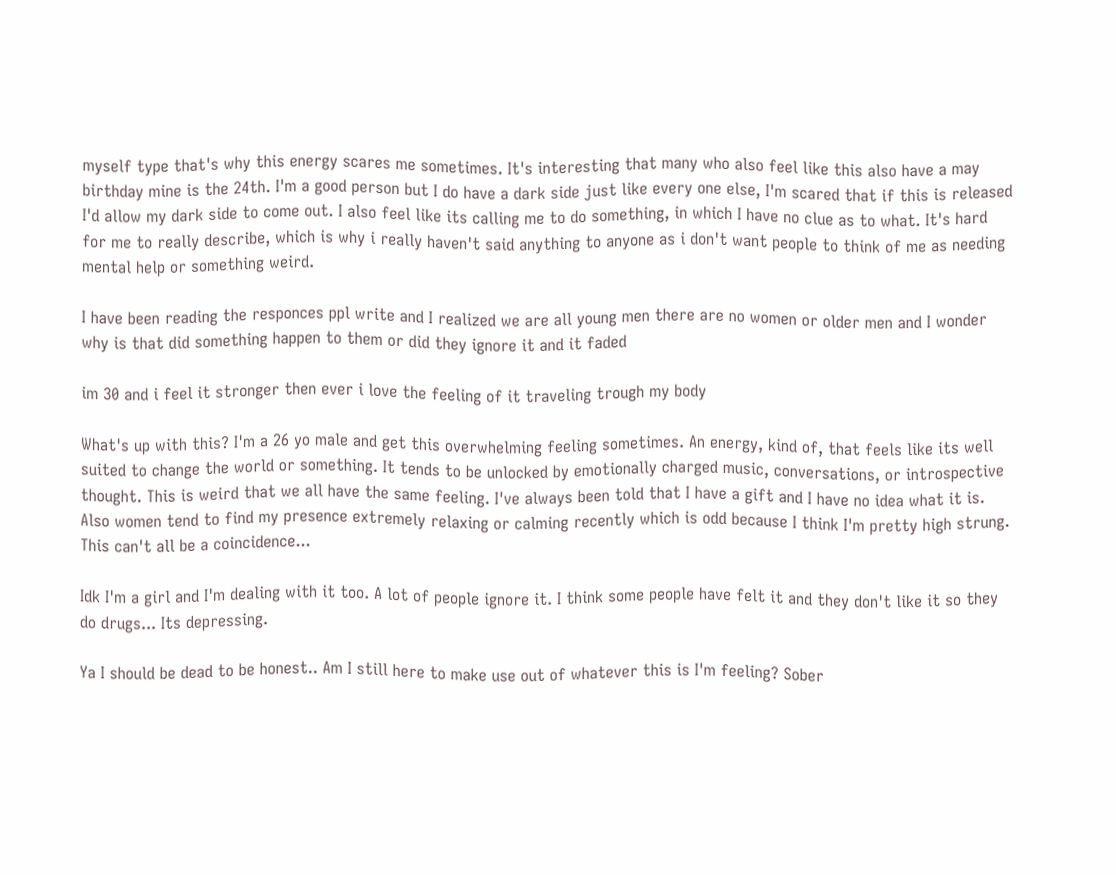myself type that's why this energy scares me sometimes. It's interesting that many who also feel like this also have a may birthday mine is the 24th. I'm a good person but I do have a dark side just like every one else, I'm scared that if this is released I'd allow my dark side to come out. I also feel like its calling me to do something, in which I have no clue as to what. It's hard for me to really describe, which is why i really haven't said anything to anyone as i don't want people to think of me as needing mental help or something weird.

I have been reading the responces ppl write and I realized we are all young men there are no women or older men and I wonder why is that did something happen to them or did they ignore it and it faded

im 30 and i feel it stronger then ever i love the feeling of it traveling trough my body

What's up with this? I'm a 26 yo male and get this overwhelming feeling sometimes. An energy, kind of, that feels like its well suited to change the world or something. It tends to be unlocked by emotionally charged music, conversations, or introspective thought. This is weird that we all have the same feeling. I've always been told that I have a gift and I have no idea what it is. Also women tend to find my presence extremely relaxing or calming recently which is odd because I think I'm pretty high strung. This can't all be a coincidence...

Idk I'm a girl and I'm dealing with it too. A lot of people ignore it. I think some people have felt it and they don't like it so they do drugs... Its depressing.

Ya I should be dead to be honest.. Am I still here to make use out of whatever this is I'm feeling? Sober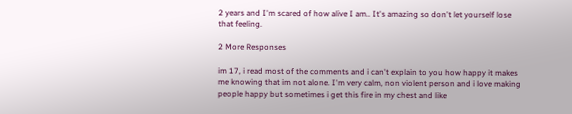2 years and I'm scared of how alive I am.. It's amazing so don't let yourself lose that feeling.

2 More Responses

im 17, i read most of the comments and i can't explain to you how happy it makes me knowing that im not alone. I'm very calm, non violent person and i love making people happy but sometimes i get this fire in my chest and like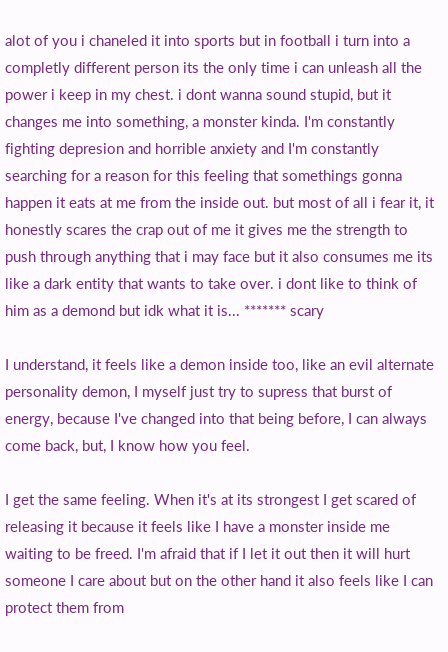alot of you i chaneled it into sports but in football i turn into a completly different person its the only time i can unleash all the power i keep in my chest. i dont wanna sound stupid, but it changes me into something, a monster kinda. I'm constantly fighting depresion and horrible anxiety and I'm constantly searching for a reason for this feeling that somethings gonna happen it eats at me from the inside out. but most of all i fear it, it honestly scares the crap out of me it gives me the strength to push through anything that i may face but it also consumes me its like a dark entity that wants to take over. i dont like to think of him as a demond but idk what it is... ******* scary

I understand, it feels like a demon inside too, like an evil alternate personality demon, I myself just try to supress that burst of energy, because I've changed into that being before, I can always come back, but, I know how you feel.

I get the same feeling. When it's at its strongest I get scared of releasing it because it feels like I have a monster inside me waiting to be freed. I'm afraid that if I let it out then it will hurt someone I care about but on the other hand it also feels like I can protect them from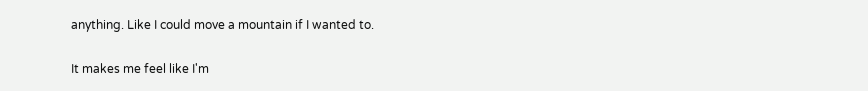anything. Like I could move a mountain if I wanted to.

It makes me feel like I'm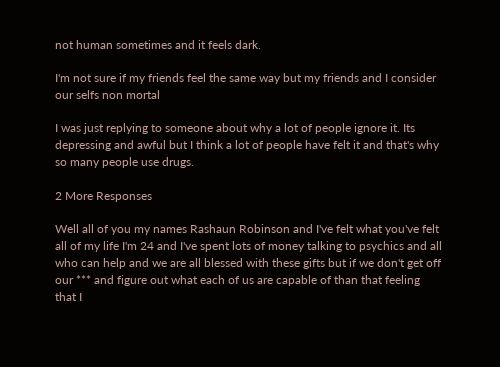not human sometimes and it feels dark.

I'm not sure if my friends feel the same way but my friends and I consider our selfs non mortal

I was just replying to someone about why a lot of people ignore it. Its depressing and awful but I think a lot of people have felt it and that's why so many people use drugs.

2 More Responses

Well all of you my names Rashaun Robinson and I've felt what you've felt all of my life I'm 24 and I've spent lots of money talking to psychics and all who can help and we are all blessed with these gifts but if we don't get off our *** and figure out what each of us are capable of than that feeling that I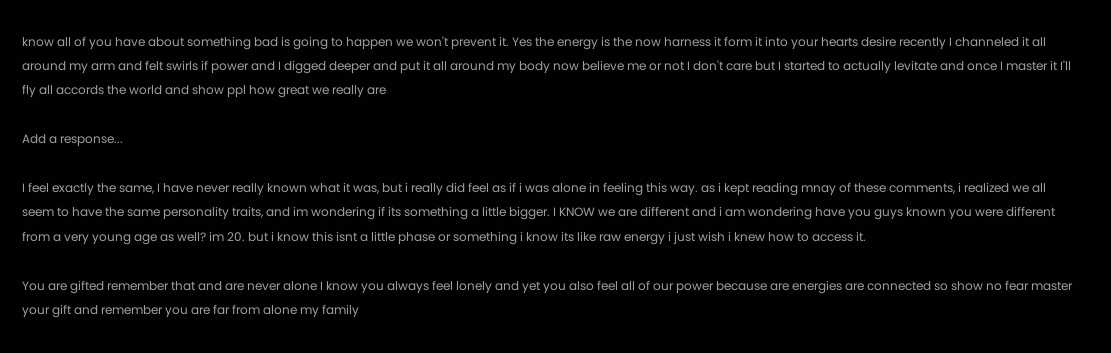know all of you have about something bad is going to happen we won't prevent it. Yes the energy is the now harness it form it into your hearts desire recently I channeled it all around my arm and felt swirls if power and I digged deeper and put it all around my body now believe me or not I don't care but I started to actually levitate and once I master it I'll fly all accords the world and show ppl how great we really are

Add a response...

I feel exactly the same, I have never really known what it was, but i really did feel as if i was alone in feeling this way. as i kept reading mnay of these comments, i realized we all seem to have the same personality traits, and im wondering if its something a little bigger. I KNOW we are different and i am wondering have you guys known you were different from a very young age as well? im 20. but i know this isnt a little phase or something i know its like raw energy i just wish i knew how to access it.

You are gifted remember that and are never alone I know you always feel lonely and yet you also feel all of our power because are energies are connected so show no fear master your gift and remember you are far from alone my family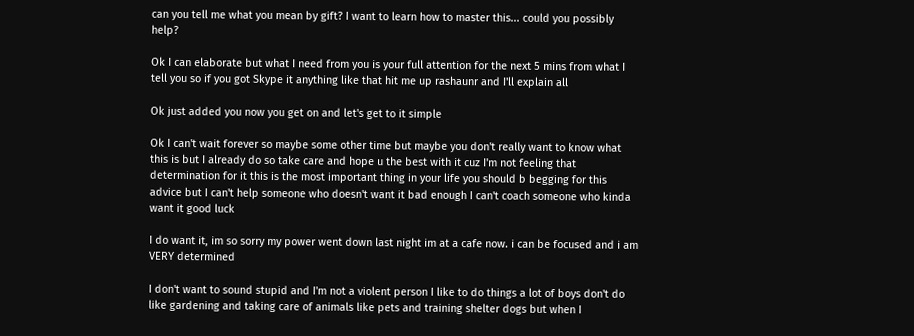can you tell me what you mean by gift? I want to learn how to master this... could you possibly help?

Ok I can elaborate but what I need from you is your full attention for the next 5 mins from what I tell you so if you got Skype it anything like that hit me up rashaunr and I'll explain all

Ok just added you now you get on and let's get to it simple

Ok I can't wait forever so maybe some other time but maybe you don't really want to know what this is but I already do so take care and hope u the best with it cuz I'm not feeling that determination for it this is the most important thing in your life you should b begging for this advice but I can't help someone who doesn't want it bad enough I can't coach someone who kinda want it good luck

I do want it, im so sorry my power went down last night im at a cafe now. i can be focused and i am VERY determined

I don't want to sound stupid and I'm not a violent person I like to do things a lot of boys don't do like gardening and taking care of animals like pets and training shelter dogs but when I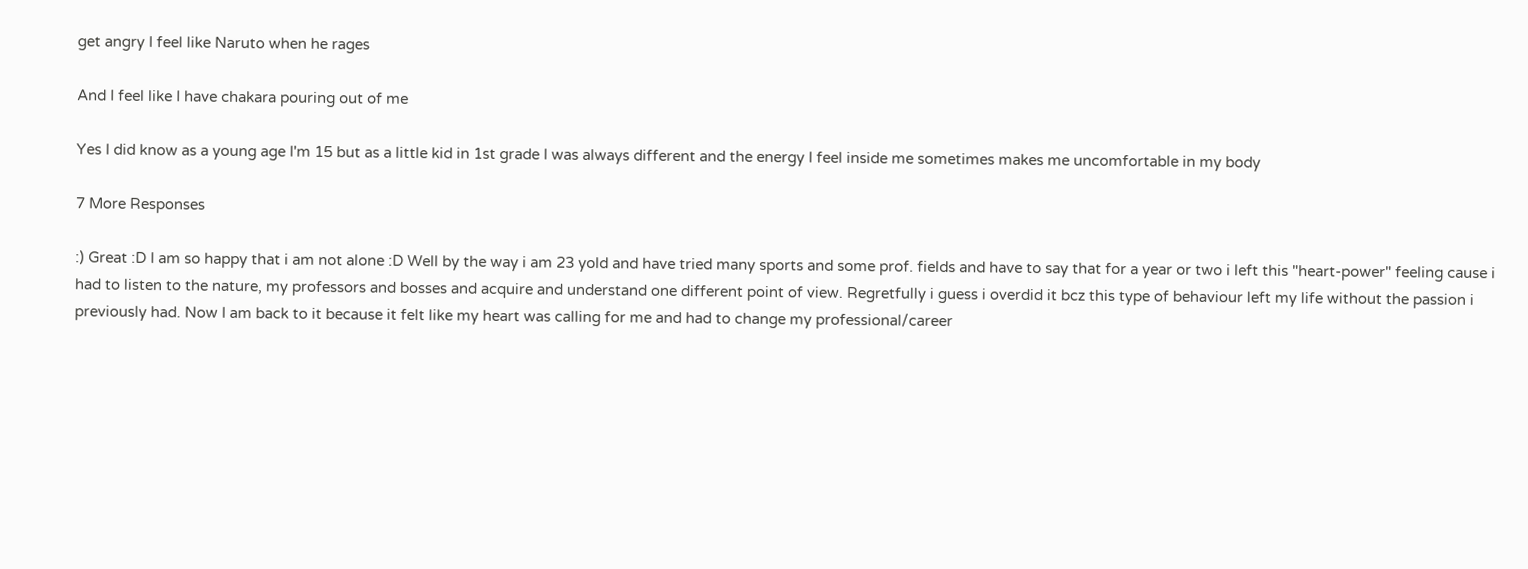get angry I feel like Naruto when he rages

And I feel like I have chakara pouring out of me

Yes I did know as a young age I'm 15 but as a little kid in 1st grade I was always different and the energy I feel inside me sometimes makes me uncomfortable in my body

7 More Responses

:) Great :D I am so happy that i am not alone :D Well by the way i am 23 yold and have tried many sports and some prof. fields and have to say that for a year or two i left this "heart-power" feeling cause i had to listen to the nature, my professors and bosses and acquire and understand one different point of view. Regretfully i guess i overdid it bcz this type of behaviour left my life without the passion i previously had. Now I am back to it because it felt like my heart was calling for me and had to change my professional/career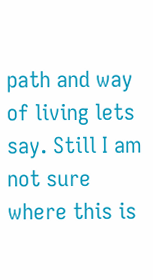path and way of living lets say. Still I am not sure where this is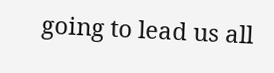going to lead us all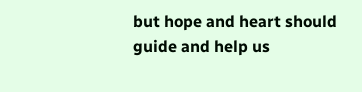but hope and heart should guide and help us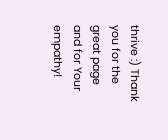thrive :) Thank you for the great page and for Your empathy!